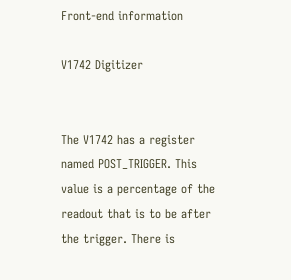Front-end information

V1742 Digitizer


The V1742 has a register named POST_TRIGGER. This value is a percentage of the readout that is to be after the trigger. There is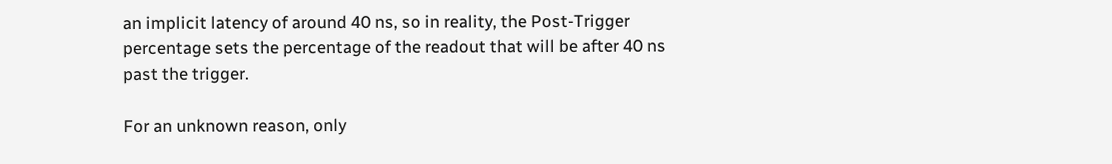an implicit latency of around 40 ns, so in reality, the Post-Trigger percentage sets the percentage of the readout that will be after 40 ns past the trigger.

For an unknown reason, only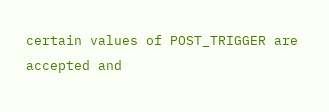certain values of POST_TRIGGER are accepted and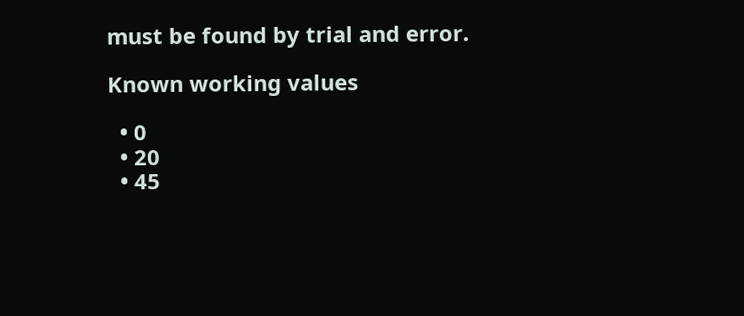must be found by trial and error.

Known working values

  • 0
  • 20
  • 45